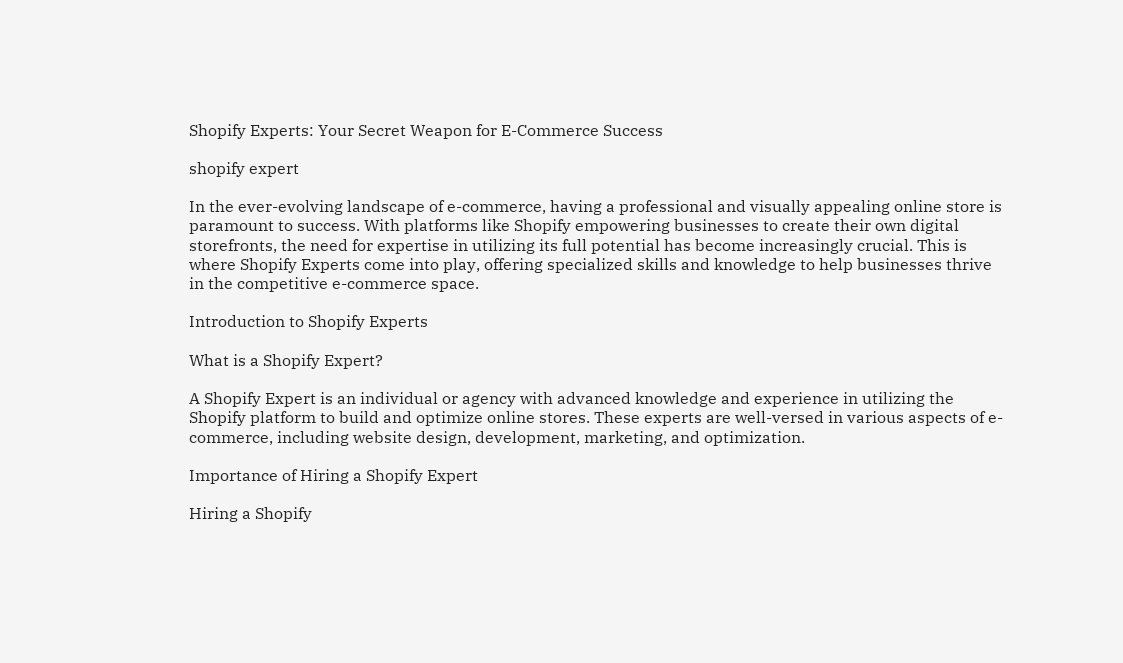Shopify Experts: Your Secret Weapon for E-Commerce Success

shopify expert

In the ever-evolving landscape of e-commerce, having a professional and visually appealing online store is paramount to success. With platforms like Shopify empowering businesses to create their own digital storefronts, the need for expertise in utilizing its full potential has become increasingly crucial. This is where Shopify Experts come into play, offering specialized skills and knowledge to help businesses thrive in the competitive e-commerce space.

Introduction to Shopify Experts

What is a Shopify Expert?

A Shopify Expert is an individual or agency with advanced knowledge and experience in utilizing the Shopify platform to build and optimize online stores. These experts are well-versed in various aspects of e-commerce, including website design, development, marketing, and optimization.

Importance of Hiring a Shopify Expert

Hiring a Shopify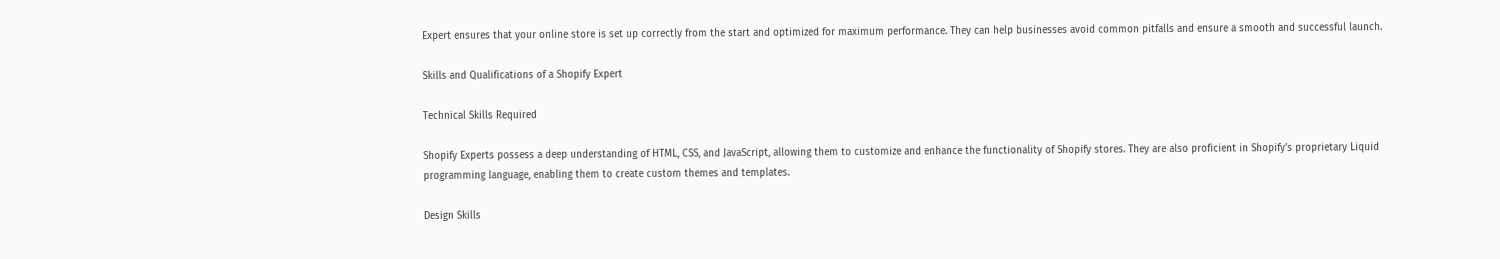Expert ensures that your online store is set up correctly from the start and optimized for maximum performance. They can help businesses avoid common pitfalls and ensure a smooth and successful launch.

Skills and Qualifications of a Shopify Expert

Technical Skills Required

Shopify Experts possess a deep understanding of HTML, CSS, and JavaScript, allowing them to customize and enhance the functionality of Shopify stores. They are also proficient in Shopify’s proprietary Liquid programming language, enabling them to create custom themes and templates.

Design Skills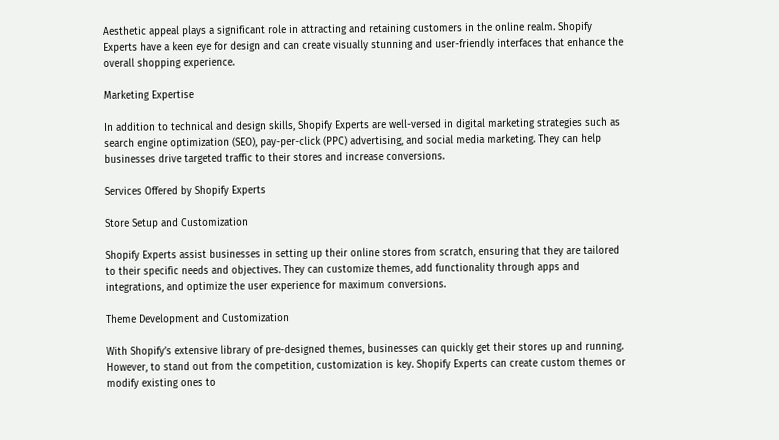Aesthetic appeal plays a significant role in attracting and retaining customers in the online realm. Shopify Experts have a keen eye for design and can create visually stunning and user-friendly interfaces that enhance the overall shopping experience.

Marketing Expertise

In addition to technical and design skills, Shopify Experts are well-versed in digital marketing strategies such as search engine optimization (SEO), pay-per-click (PPC) advertising, and social media marketing. They can help businesses drive targeted traffic to their stores and increase conversions.

Services Offered by Shopify Experts

Store Setup and Customization

Shopify Experts assist businesses in setting up their online stores from scratch, ensuring that they are tailored to their specific needs and objectives. They can customize themes, add functionality through apps and integrations, and optimize the user experience for maximum conversions.

Theme Development and Customization

With Shopify’s extensive library of pre-designed themes, businesses can quickly get their stores up and running. However, to stand out from the competition, customization is key. Shopify Experts can create custom themes or modify existing ones to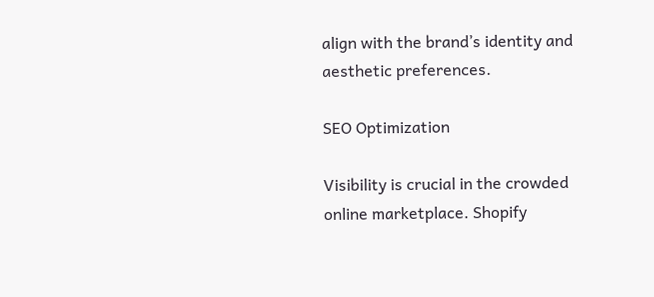align with the brand’s identity and aesthetic preferences.

SEO Optimization

Visibility is crucial in the crowded online marketplace. Shopify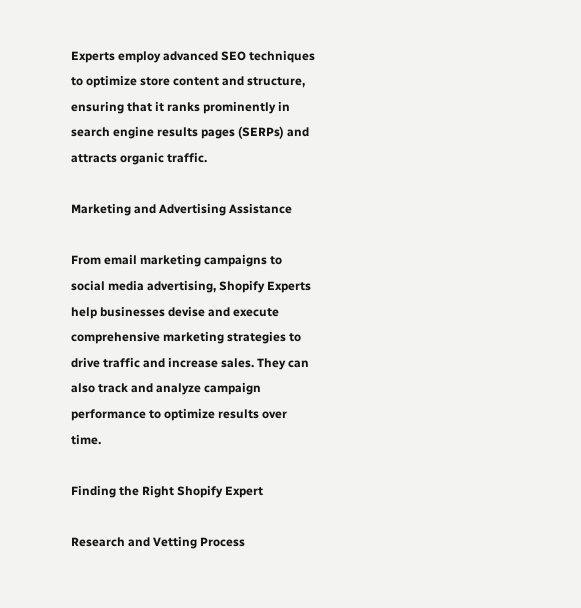Experts employ advanced SEO techniques to optimize store content and structure, ensuring that it ranks prominently in search engine results pages (SERPs) and attracts organic traffic.

Marketing and Advertising Assistance

From email marketing campaigns to social media advertising, Shopify Experts help businesses devise and execute comprehensive marketing strategies to drive traffic and increase sales. They can also track and analyze campaign performance to optimize results over time.

Finding the Right Shopify Expert

Research and Vetting Process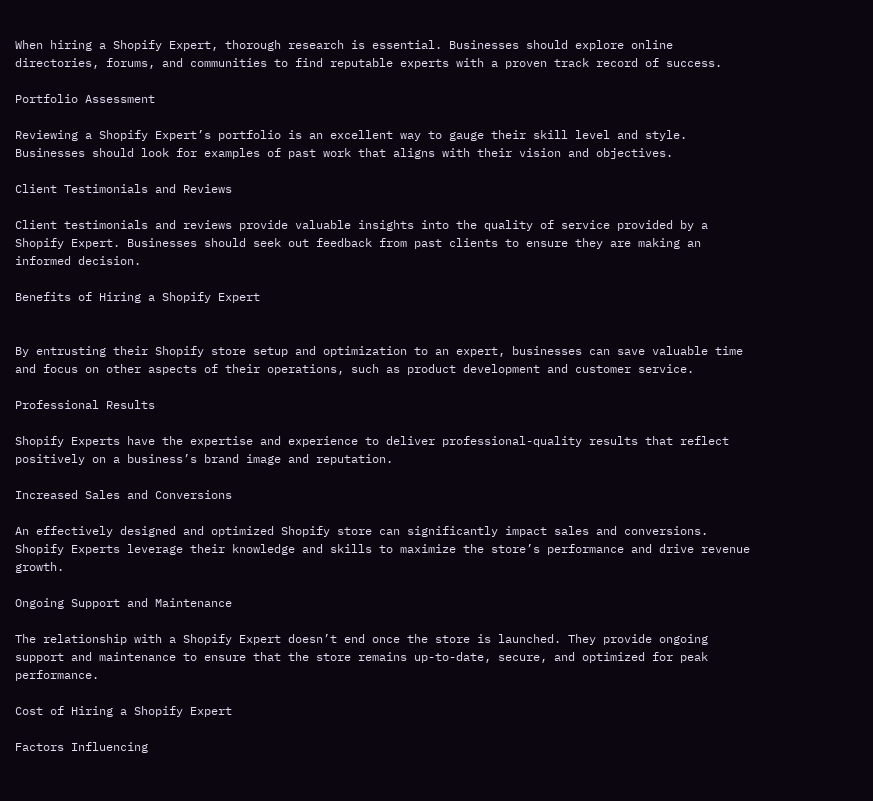When hiring a Shopify Expert, thorough research is essential. Businesses should explore online directories, forums, and communities to find reputable experts with a proven track record of success.

Portfolio Assessment

Reviewing a Shopify Expert’s portfolio is an excellent way to gauge their skill level and style. Businesses should look for examples of past work that aligns with their vision and objectives.

Client Testimonials and Reviews

Client testimonials and reviews provide valuable insights into the quality of service provided by a Shopify Expert. Businesses should seek out feedback from past clients to ensure they are making an informed decision.

Benefits of Hiring a Shopify Expert


By entrusting their Shopify store setup and optimization to an expert, businesses can save valuable time and focus on other aspects of their operations, such as product development and customer service.

Professional Results

Shopify Experts have the expertise and experience to deliver professional-quality results that reflect positively on a business’s brand image and reputation.

Increased Sales and Conversions

An effectively designed and optimized Shopify store can significantly impact sales and conversions. Shopify Experts leverage their knowledge and skills to maximize the store’s performance and drive revenue growth.

Ongoing Support and Maintenance

The relationship with a Shopify Expert doesn’t end once the store is launched. They provide ongoing support and maintenance to ensure that the store remains up-to-date, secure, and optimized for peak performance.

Cost of Hiring a Shopify Expert

Factors Influencing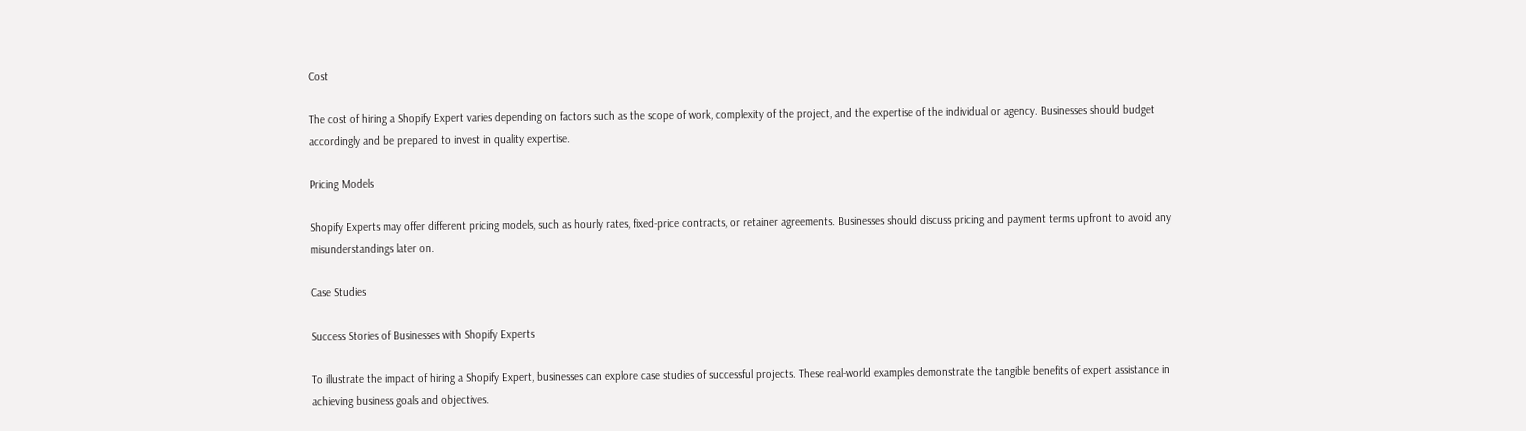Cost

The cost of hiring a Shopify Expert varies depending on factors such as the scope of work, complexity of the project, and the expertise of the individual or agency. Businesses should budget accordingly and be prepared to invest in quality expertise.

Pricing Models

Shopify Experts may offer different pricing models, such as hourly rates, fixed-price contracts, or retainer agreements. Businesses should discuss pricing and payment terms upfront to avoid any misunderstandings later on.

Case Studies

Success Stories of Businesses with Shopify Experts

To illustrate the impact of hiring a Shopify Expert, businesses can explore case studies of successful projects. These real-world examples demonstrate the tangible benefits of expert assistance in achieving business goals and objectives.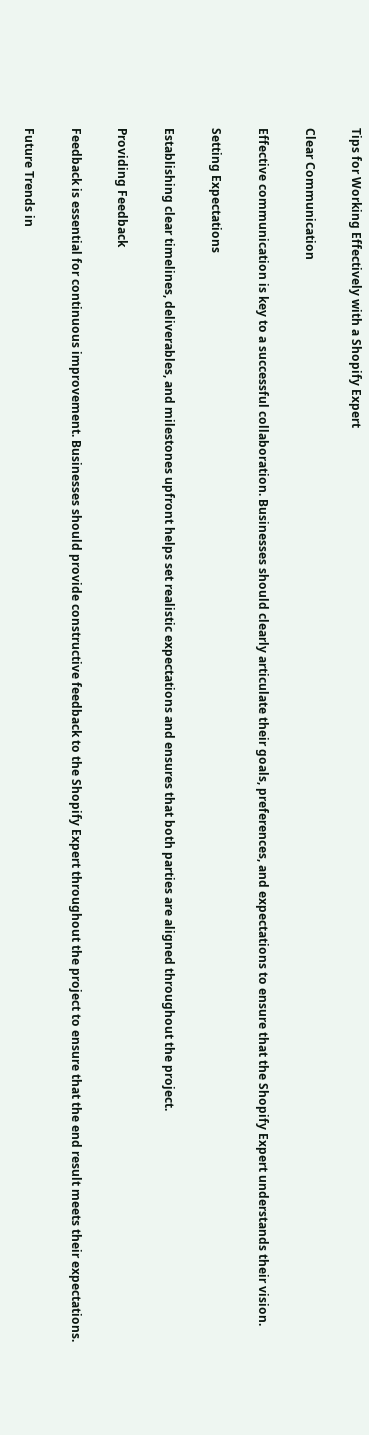Tips for Working Effectively with a Shopify Expert

Clear Communication

Effective communication is key to a successful collaboration. Businesses should clearly articulate their goals, preferences, and expectations to ensure that the Shopify Expert understands their vision.

Setting Expectations

Establishing clear timelines, deliverables, and milestones upfront helps set realistic expectations and ensures that both parties are aligned throughout the project.

Providing Feedback

Feedback is essential for continuous improvement. Businesses should provide constructive feedback to the Shopify Expert throughout the project to ensure that the end result meets their expectations.

Future Trends in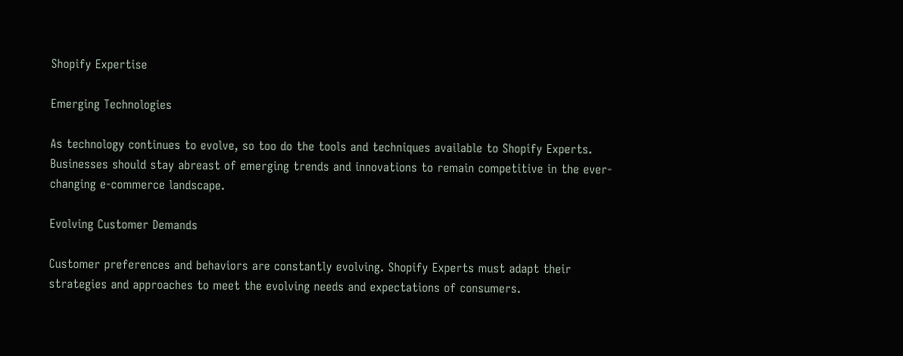Shopify Expertise

Emerging Technologies

As technology continues to evolve, so too do the tools and techniques available to Shopify Experts. Businesses should stay abreast of emerging trends and innovations to remain competitive in the ever-changing e-commerce landscape.

Evolving Customer Demands

Customer preferences and behaviors are constantly evolving. Shopify Experts must adapt their strategies and approaches to meet the evolving needs and expectations of consumers.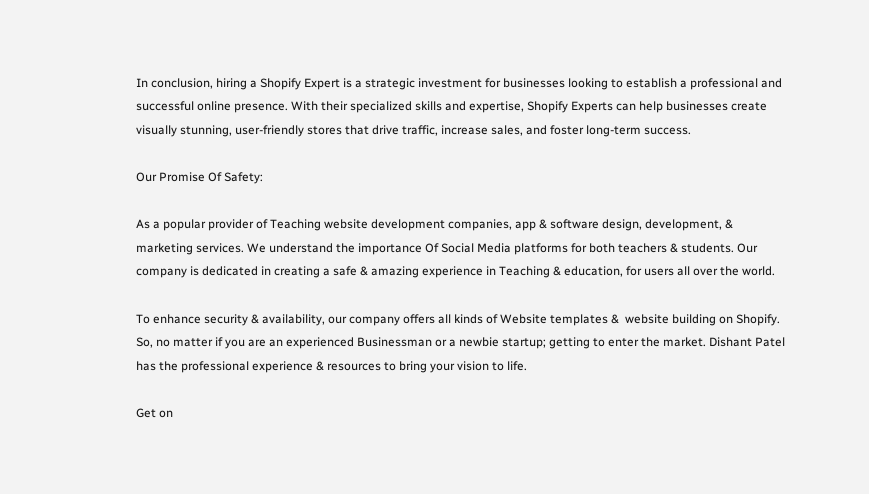In conclusion, hiring a Shopify Expert is a strategic investment for businesses looking to establish a professional and successful online presence. With their specialized skills and expertise, Shopify Experts can help businesses create visually stunning, user-friendly stores that drive traffic, increase sales, and foster long-term success.

Our Promise Of Safety:

As a popular provider of Teaching website development companies, app & software design, development, & marketing services. We understand the importance Of Social Media platforms for both teachers & students. Our company is dedicated in creating a safe & amazing experience in Teaching & education, for users all over the world.

To enhance security & availability, our company offers all kinds of Website templates &  website building on Shopify. So, no matter if you are an experienced Businessman or a newbie startup; getting to enter the market. Dishant Patel has the professional experience & resources to bring your vision to life.

Get on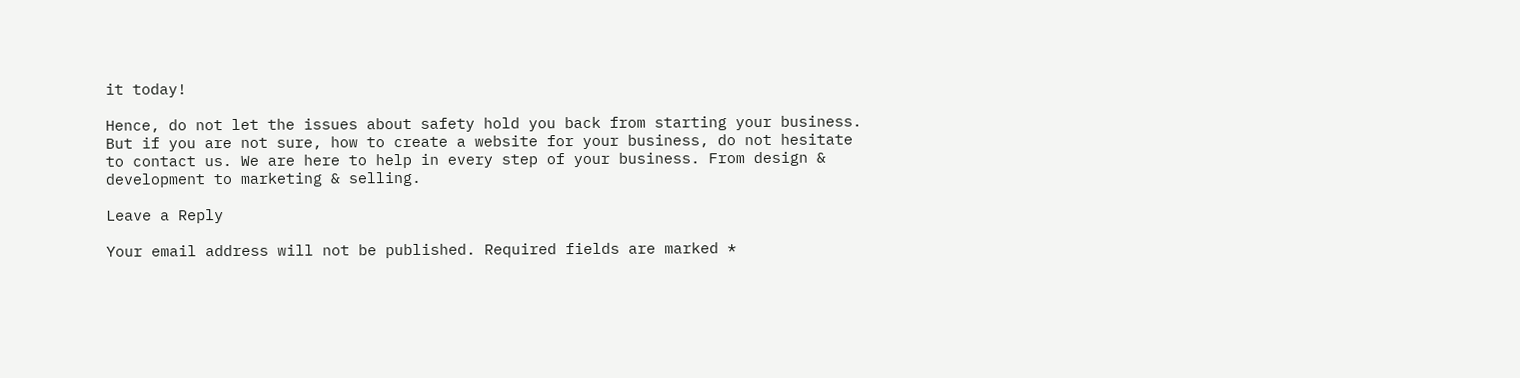it today!

Hence, do not let the issues about safety hold you back from starting your business. But if you are not sure, how to create a website for your business, do not hesitate to contact us. We are here to help in every step of your business. From design & development to marketing & selling.

Leave a Reply

Your email address will not be published. Required fields are marked *